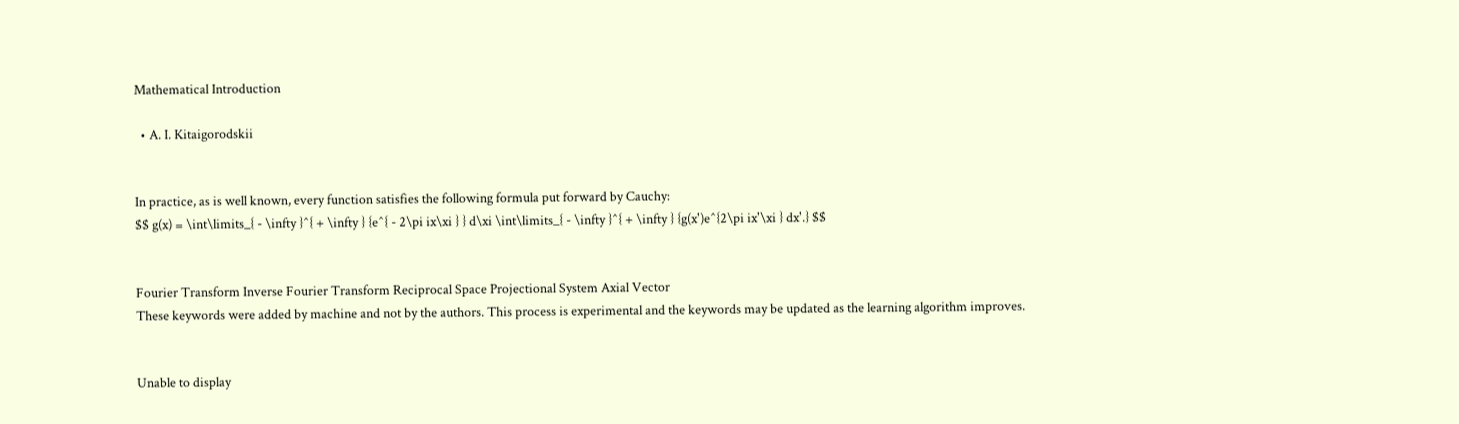Mathematical Introduction

  • A. I. Kitaigorodskii


In practice, as is well known, every function satisfies the following formula put forward by Cauchy:
$$ g(x) = \int\limits_{ - \infty }^{ + \infty } {e^{ - 2\pi ix\xi } } d\xi \int\limits_{ - \infty }^{ + \infty } {g(x')e^{2\pi ix'\xi } dx'.} $$


Fourier Transform Inverse Fourier Transform Reciprocal Space Projectional System Axial Vector
These keywords were added by machine and not by the authors. This process is experimental and the keywords may be updated as the learning algorithm improves.


Unable to display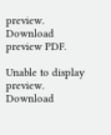preview. Download preview PDF.

Unable to display preview. Download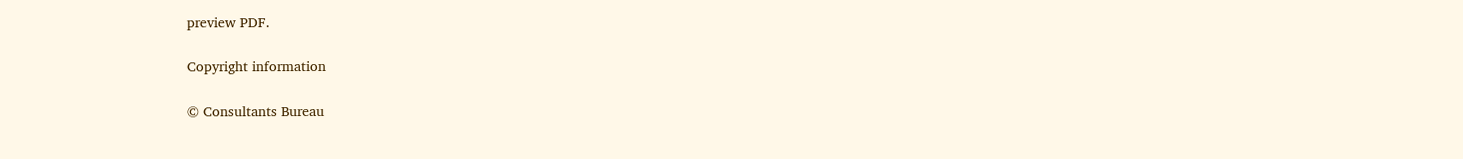preview PDF.

Copyright information

© Consultants Bureau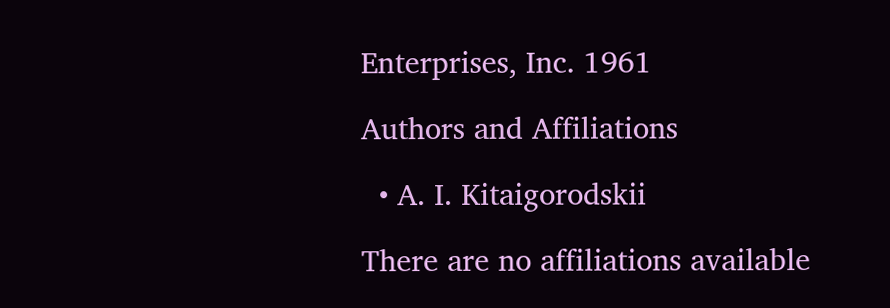Enterprises, Inc. 1961

Authors and Affiliations

  • A. I. Kitaigorodskii

There are no affiliations available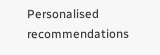Personalised recommendations